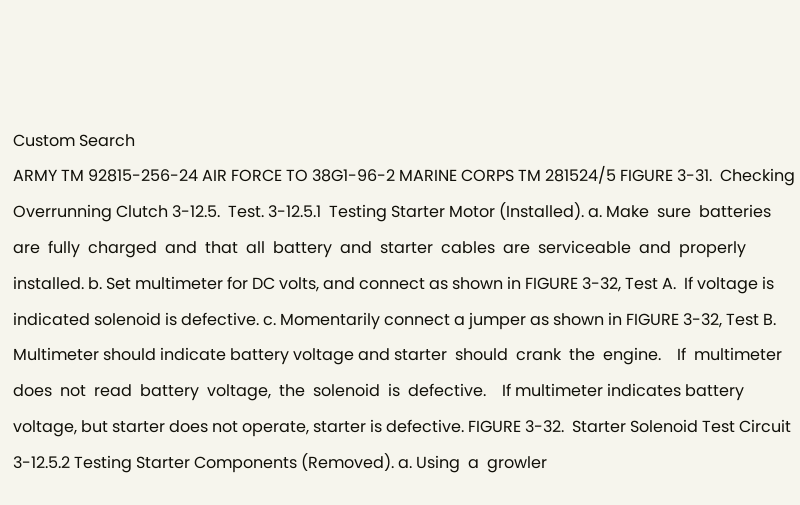Custom Search
ARMY TM 92815-256-24 AIR FORCE TO 38G1-96-2 MARINE CORPS TM 281524/5 FIGURE 3-31.  Checking Overrunning Clutch 3-12.5.  Test. 3-12.5.1  Testing Starter Motor (Installed). a. Make  sure  batteries  are  fully  charged  and  that  all  battery  and  starter  cables  are  serviceable  and  properly installed. b. Set multimeter for DC volts, and connect as shown in FIGURE 3-32, Test A.  If voltage is indicated solenoid is defective. c. Momentarily connect a jumper as shown in FIGURE 3-32, Test B.  Multimeter should indicate battery voltage and starter  should  crank  the  engine.    If  multimeter  does  not  read  battery  voltage,  the  solenoid  is  defective.    If multimeter indicates battery voltage, but starter does not operate, starter is defective. FIGURE 3-32.  Starter Solenoid Test Circuit 3-12.5.2 Testing Starter Components (Removed). a. Using  a  growler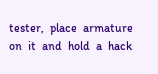tester,  place  armature  on  it  and  hold  a  hack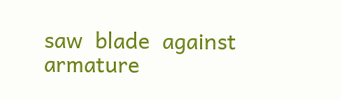saw  blade  against  armature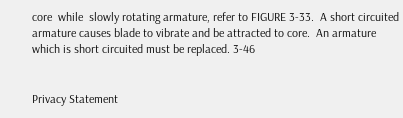core  while  slowly rotating armature, refer to FIGURE 3-33.  A short circuited armature causes blade to vibrate and be attracted to core.  An armature which is short circuited must be replaced. 3-46


Privacy Statement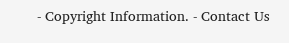- Copyright Information. - Contact Us